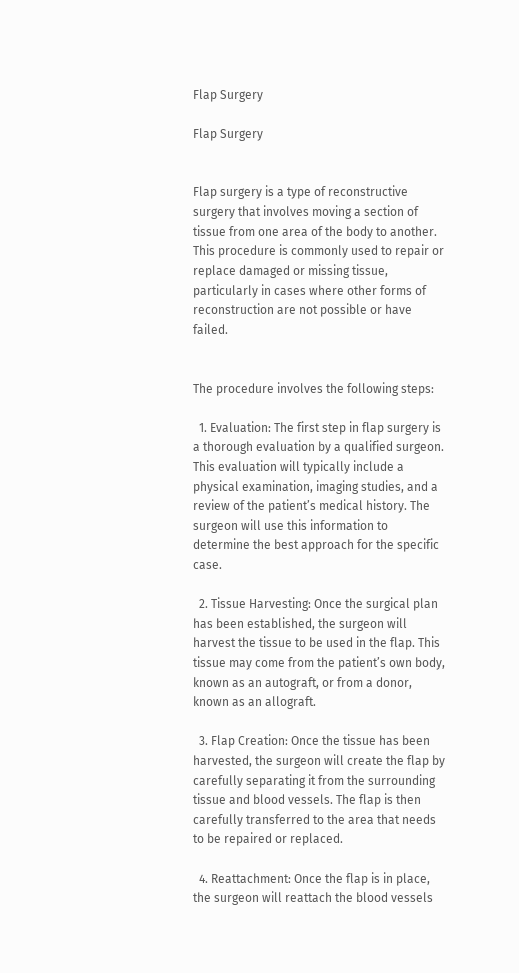Flap Surgery

Flap Surgery


Flap surgery is a type of reconstructive surgery that involves moving a section of tissue from one area of the body to another. This procedure is commonly used to repair or replace damaged or missing tissue, particularly in cases where other forms of reconstruction are not possible or have failed.


The procedure involves the following steps:

  1. Evaluation: The first step in flap surgery is a thorough evaluation by a qualified surgeon. This evaluation will typically include a physical examination, imaging studies, and a review of the patient’s medical history. The surgeon will use this information to determine the best approach for the specific case.

  2. Tissue Harvesting: Once the surgical plan has been established, the surgeon will harvest the tissue to be used in the flap. This tissue may come from the patient’s own body, known as an autograft, or from a donor, known as an allograft.

  3. Flap Creation: Once the tissue has been harvested, the surgeon will create the flap by carefully separating it from the surrounding tissue and blood vessels. The flap is then carefully transferred to the area that needs to be repaired or replaced.

  4. Reattachment: Once the flap is in place, the surgeon will reattach the blood vessels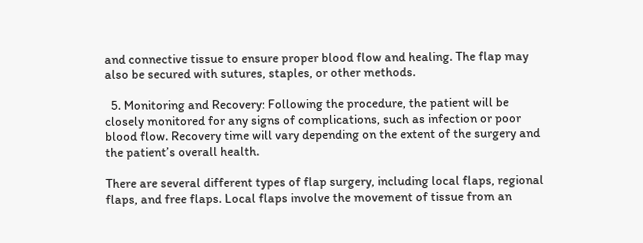and connective tissue to ensure proper blood flow and healing. The flap may also be secured with sutures, staples, or other methods.

  5. Monitoring and Recovery: Following the procedure, the patient will be closely monitored for any signs of complications, such as infection or poor blood flow. Recovery time will vary depending on the extent of the surgery and the patient’s overall health.

There are several different types of flap surgery, including local flaps, regional flaps, and free flaps. Local flaps involve the movement of tissue from an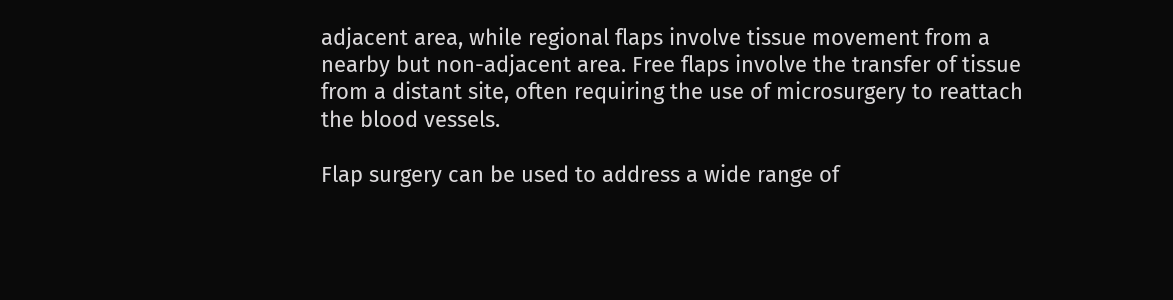adjacent area, while regional flaps involve tissue movement from a nearby but non-adjacent area. Free flaps involve the transfer of tissue from a distant site, often requiring the use of microsurgery to reattach the blood vessels.

Flap surgery can be used to address a wide range of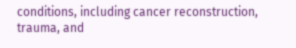conditions, including cancer reconstruction, trauma, and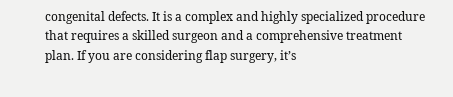congenital defects. It is a complex and highly specialized procedure that requires a skilled surgeon and a comprehensive treatment plan. If you are considering flap surgery, it’s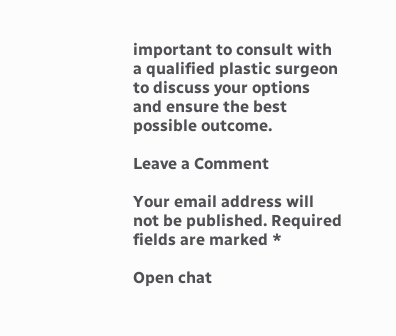important to consult with a qualified plastic surgeon to discuss your options and ensure the best possible outcome.

Leave a Comment

Your email address will not be published. Required fields are marked *

Open chat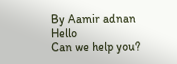By Aamir adnan
Hello
Can we help you?